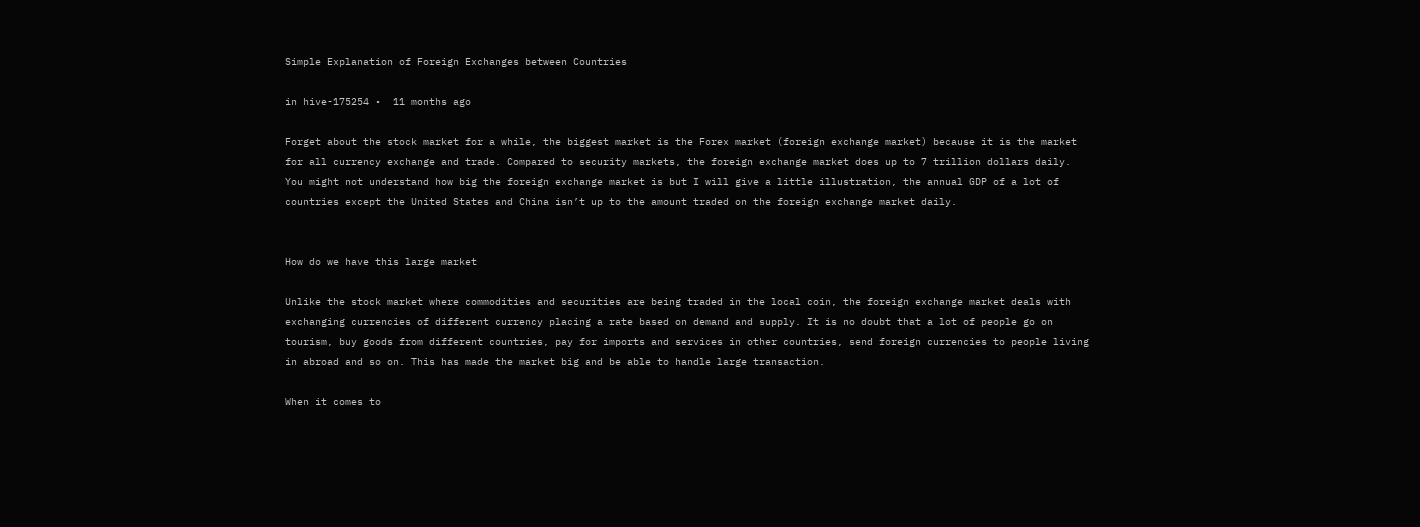Simple Explanation of Foreign Exchanges between Countries

in hive-175254 •  11 months ago

Forget about the stock market for a while, the biggest market is the Forex market (foreign exchange market) because it is the market for all currency exchange and trade. Compared to security markets, the foreign exchange market does up to 7 trillion dollars daily. You might not understand how big the foreign exchange market is but I will give a little illustration, the annual GDP of a lot of countries except the United States and China isn’t up to the amount traded on the foreign exchange market daily.


How do we have this large market

Unlike the stock market where commodities and securities are being traded in the local coin, the foreign exchange market deals with exchanging currencies of different currency placing a rate based on demand and supply. It is no doubt that a lot of people go on tourism, buy goods from different countries, pay for imports and services in other countries, send foreign currencies to people living in abroad and so on. This has made the market big and be able to handle large transaction.

When it comes to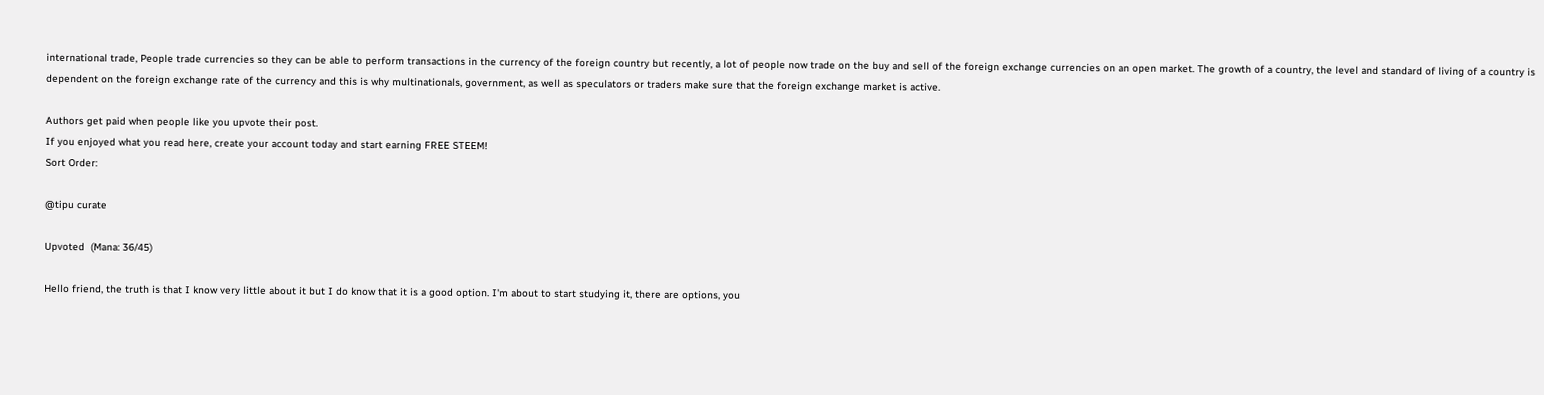international trade, People trade currencies so they can be able to perform transactions in the currency of the foreign country but recently, a lot of people now trade on the buy and sell of the foreign exchange currencies on an open market. The growth of a country, the level and standard of living of a country is dependent on the foreign exchange rate of the currency and this is why multinationals, government, as well as speculators or traders make sure that the foreign exchange market is active.

Authors get paid when people like you upvote their post.
If you enjoyed what you read here, create your account today and start earning FREE STEEM!
Sort Order:

@tipu curate

Upvoted  (Mana: 36/45)

Hello friend, the truth is that I know very little about it but I do know that it is a good option. I'm about to start studying it, there are options, you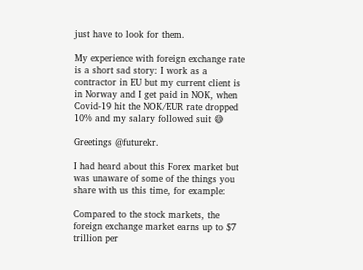just have to look for them.

My experience with foreign exchange rate is a short sad story: I work as a contractor in EU but my current client is in Norway and I get paid in NOK, when Covid-19 hit the NOK/EUR rate dropped 10% and my salary followed suit 😅

Greetings @futurekr.

I had heard about this Forex market but was unaware of some of the things you share with us this time, for example:

Compared to the stock markets, the foreign exchange market earns up to $7 trillion per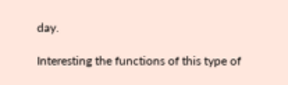day.

Interesting the functions of this type of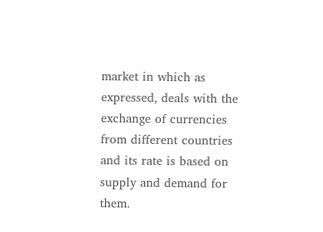market in which as expressed, deals with the exchange of currencies from different countries and its rate is based on supply and demand for them.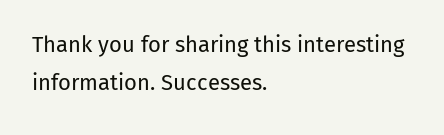Thank you for sharing this interesting information. Successes.